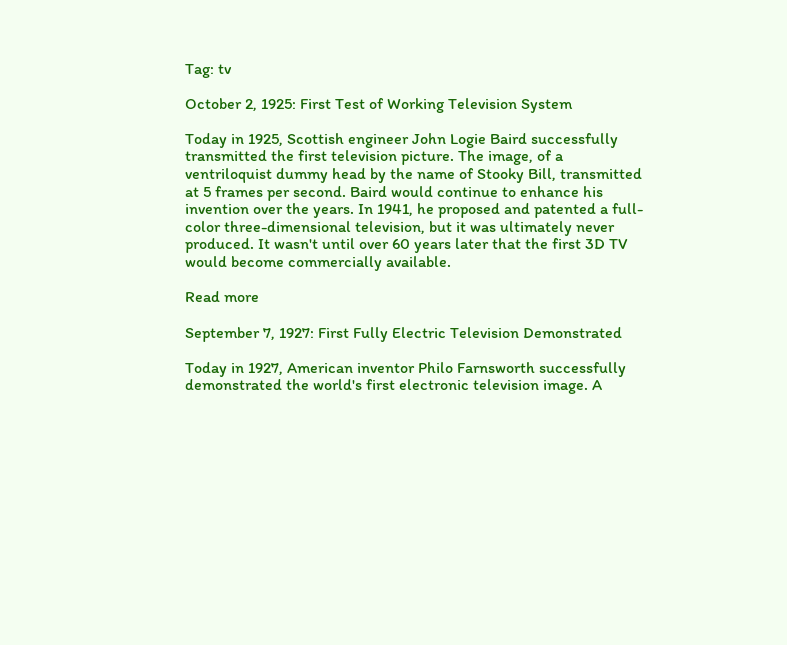Tag: tv

October 2, 1925: First Test of Working Television System

Today in 1925, Scottish engineer John Logie Baird successfully transmitted the first television picture. The image, of a ventriloquist dummy head by the name of Stooky Bill, transmitted at 5 frames per second. Baird would continue to enhance his invention over the years. In 1941, he proposed and patented a full-color three-dimensional television, but it was ultimately never produced. It wasn't until over 60 years later that the first 3D TV would become commercially available.

Read more

September 7, 1927: First Fully Electric Television Demonstrated

Today in 1927, American inventor Philo Farnsworth successfully demonstrated the world's first electronic television image. A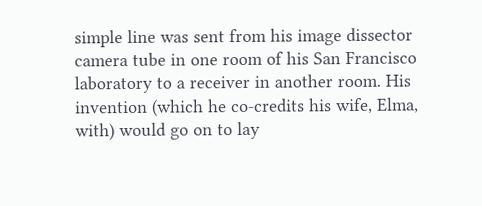simple line was sent from his image dissector camera tube in one room of his San Francisco laboratory to a receiver in another room. His invention (which he co-credits his wife, Elma, with) would go on to lay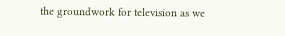the groundwork for television as we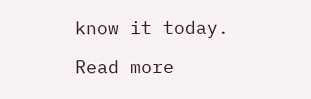know it today.

Read more